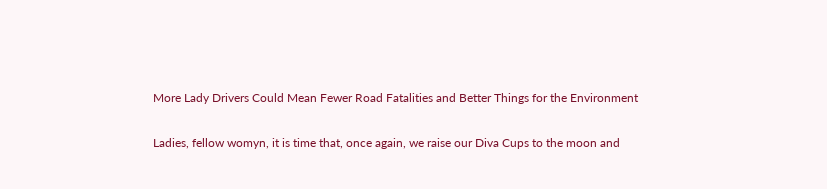More Lady Drivers Could Mean Fewer Road Fatalities and Better Things for the Environment

Ladies, fellow womyn, it is time that, once again, we raise our Diva Cups to the moon and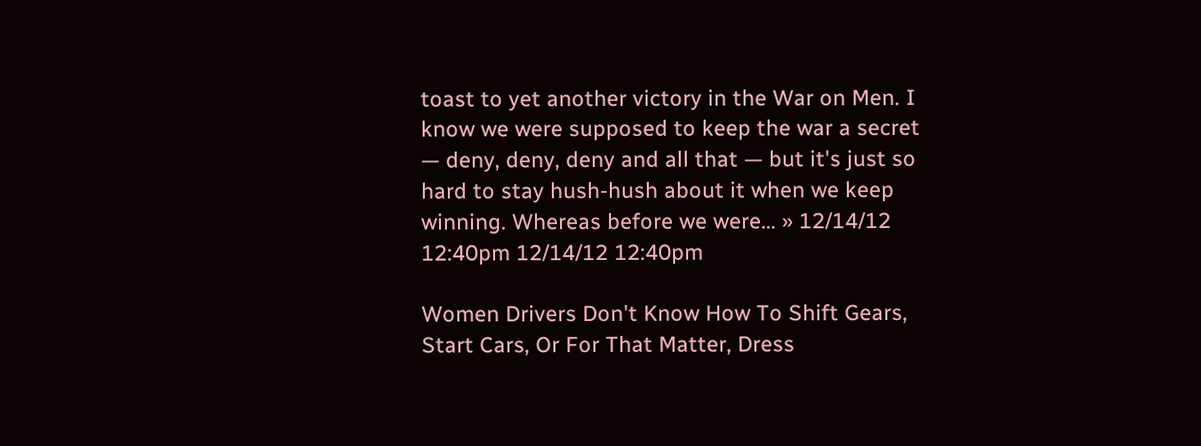toast to yet another victory in the War on Men. I know we were supposed to keep the war a secret — deny, deny, deny and all that — but it's just so hard to stay hush-hush about it when we keep winning. Whereas before we were… » 12/14/12 12:40pm 12/14/12 12:40pm

Women Drivers Don't Know How To Shift Gears, Start Cars, Or For That Matter, Dress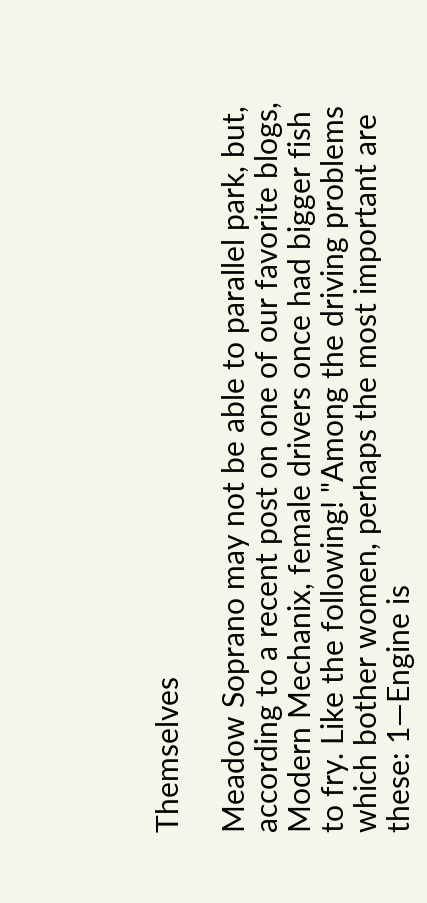Themselves

Meadow Soprano may not be able to parallel park, but, according to a recent post on one of our favorite blogs, Modern Mechanix, female drivers once had bigger fish to fry. Like the following! "Among the driving problems which bother women, perhaps the most important are these: 1—Engine is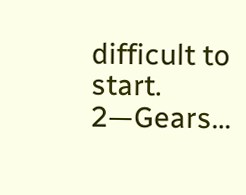difficult to start. 2—Gears…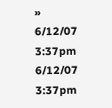» 6/12/07 3:37pm 6/12/07 3:37pm